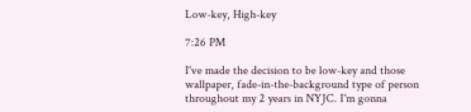Low-key, High-key

7:26 PM

I've made the decision to be low-key and those wallpaper, fade-in-the-background type of person throughout my 2 years in NYJC. I'm gonna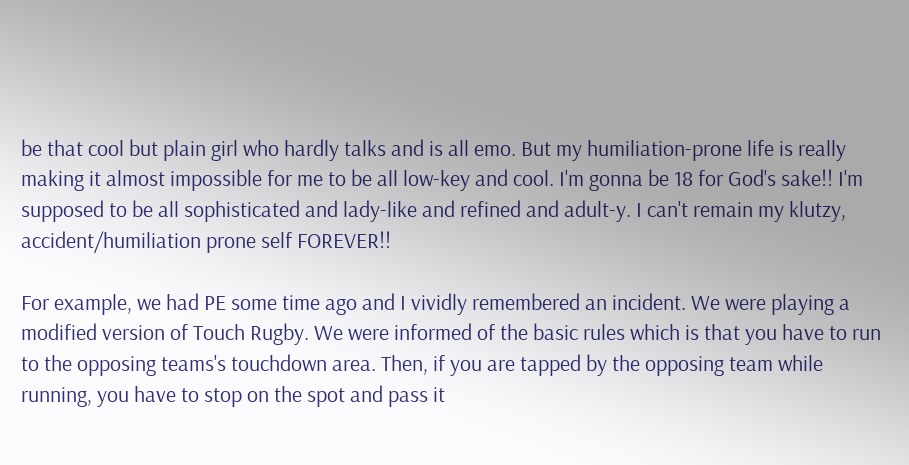be that cool but plain girl who hardly talks and is all emo. But my humiliation-prone life is really making it almost impossible for me to be all low-key and cool. I'm gonna be 18 for God's sake!! I'm supposed to be all sophisticated and lady-like and refined and adult-y. I can't remain my klutzy, accident/humiliation prone self FOREVER!!

For example, we had PE some time ago and I vividly remembered an incident. We were playing a modified version of Touch Rugby. We were informed of the basic rules which is that you have to run to the opposing teams's touchdown area. Then, if you are tapped by the opposing team while running, you have to stop on the spot and pass it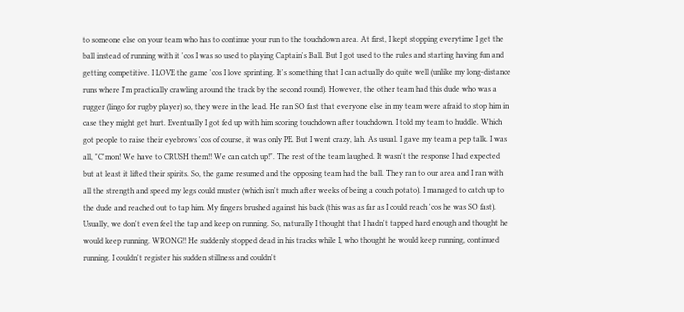to someone else on your team who has to continue your run to the touchdown area. At first, I kept stopping everytime I get the ball instead of running with it 'cos I was so used to playing Captain's Ball. But I got used to the rules and starting having fun and getting competitive. I LOVE the game 'cos I love sprinting. It's something that I can actually do quite well (unlike my long-distance runs where I'm practically crawling around the track by the second round). However, the other team had this dude who was a rugger (lingo for rugby player) so, they were in the lead. He ran SO fast that everyone else in my team were afraid to stop him in case they might get hurt. Eventually I got fed up with him scoring touchdown after touchdown. I told my team to huddle. Which got people to raise their eyebrows 'cos of course, it was only PE. But I went crazy, lah. As usual. I gave my team a pep talk. I was all, "C'mon! We have to CRUSH them!! We can catch up!". The rest of the team laughed. It wasn't the response I had expected but at least it lifted their spirits. So, the game resumed and the opposing team had the ball. They ran to our area and I ran with all the strength and speed my legs could muster (which isn't much after weeks of being a couch potato). I managed to catch up to the dude and reached out to tap him. My fingers brushed against his back (this was as far as I could reach 'cos he was SO fast). Usually, we don't even feel the tap and keep on running. So, naturally I thought that I hadn't tapped hard enough and thought he would keep running. WRONG!! He suddenly stopped dead in his tracks while I, who thought he would keep running, continued running. I couldn't register his sudden stillness and couldn't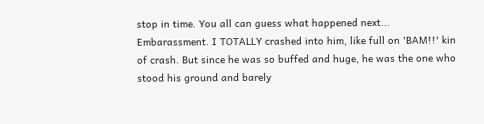stop in time. You all can guess what happened next... Embarassment. I TOTALLY crashed into him, like full on 'BAM!!' kin of crash. But since he was so buffed and huge, he was the one who stood his ground and barely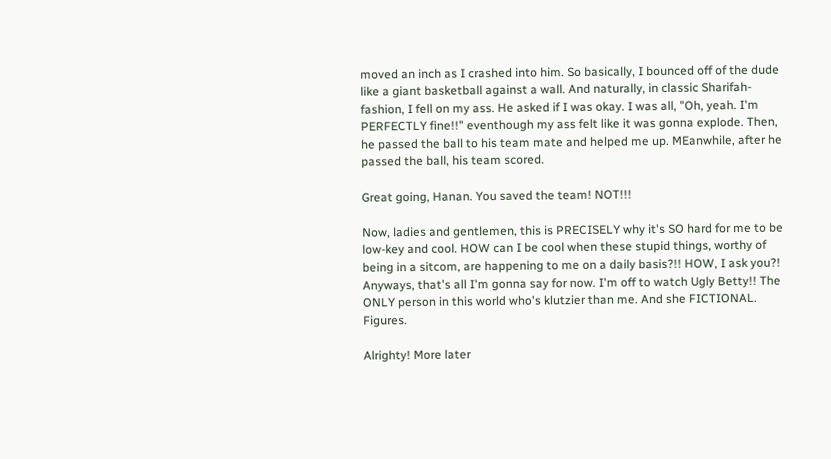moved an inch as I crashed into him. So basically, I bounced off of the dude like a giant basketball against a wall. And naturally, in classic Sharifah-fashion, I fell on my ass. He asked if I was okay. I was all, "Oh, yeah. I'm PERFECTLY fine!!" eventhough my ass felt like it was gonna explode. Then, he passed the ball to his team mate and helped me up. MEanwhile, after he passed the ball, his team scored.

Great going, Hanan. You saved the team! NOT!!!

Now, ladies and gentlemen, this is PRECISELY why it's SO hard for me to be low-key and cool. HOW can I be cool when these stupid things, worthy of being in a sitcom, are happening to me on a daily basis?!! HOW, I ask you?! Anyways, that's all I'm gonna say for now. I'm off to watch Ugly Betty!! The ONLY person in this world who's klutzier than me. And she FICTIONAL. Figures.

Alrighty! More later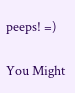peeps! =)

You Might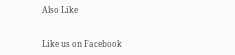Also Like


Like us on Facebook